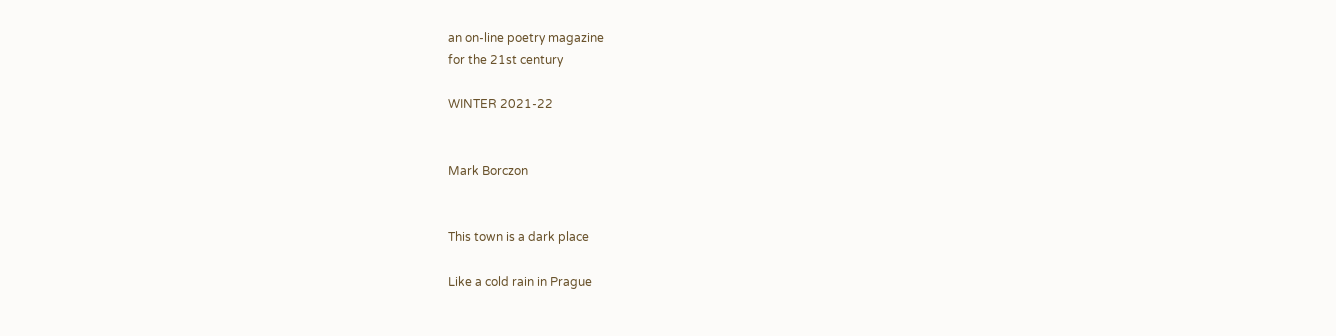an on-line poetry magazine
for the 21st century

WINTER 2021-22


Mark Borczon


This town is a dark place

Like a cold rain in Prague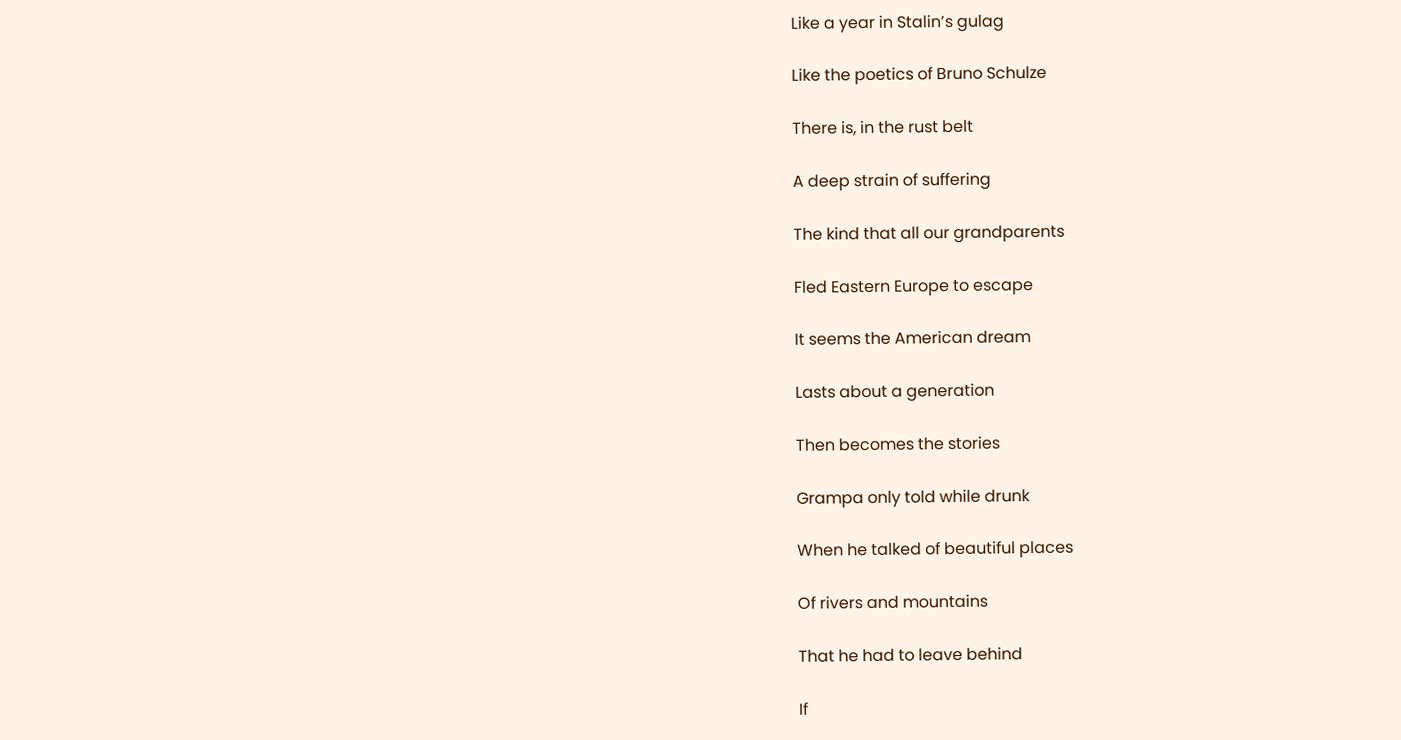Like a year in Stalin’s gulag

Like the poetics of Bruno Schulze

There is, in the rust belt

A deep strain of suffering

The kind that all our grandparents

Fled Eastern Europe to escape

It seems the American dream

Lasts about a generation

Then becomes the stories

Grampa only told while drunk

When he talked of beautiful places

Of rivers and mountains

That he had to leave behind

If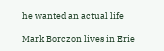he wanted an actual life

Mark Borczon lives in Erie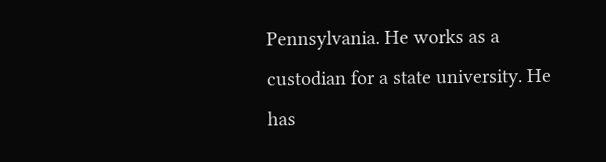Pennsylvania. He works as a custodian for a state university. He has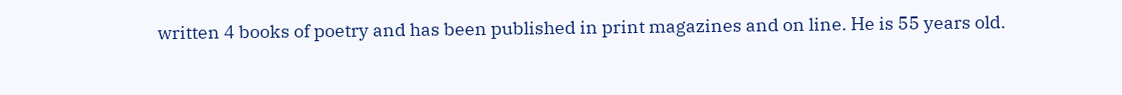written 4 books of poetry and has been published in print magazines and on line. He is 55 years old.